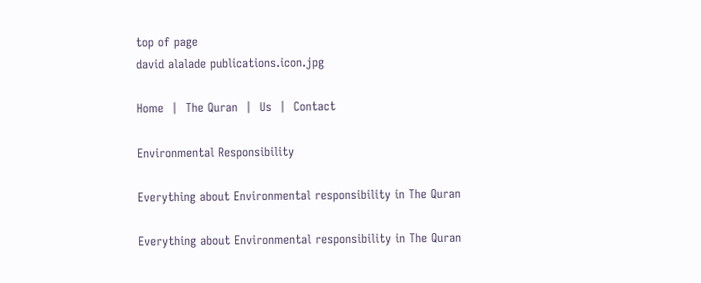top of page
david alalade publications.icon.jpg

Home  |  The Quran  |  Us  |  Contact

Environmental Responsibility

Everything about Environmental responsibility in The Quran

Everything about Environmental responsibility in The Quran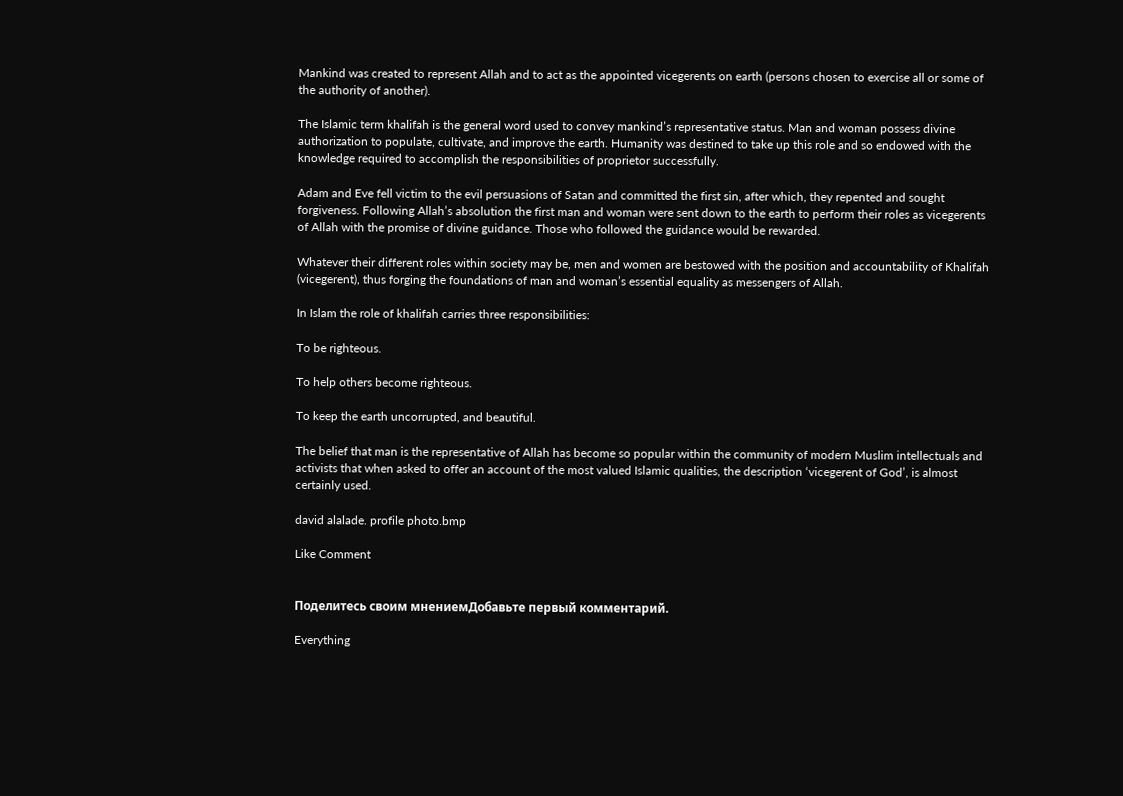Mankind was created to represent Allah and to act as the appointed vicegerents on earth (persons chosen to exercise all or some of the authority of another).

The Islamic term khalifah is the general word used to convey mankind’s representative status. Man and woman possess divine authorization to populate, cultivate, and improve the earth. Humanity was destined to take up this role and so endowed with the knowledge required to accomplish the responsibilities of proprietor successfully.

Adam and Eve fell victim to the evil persuasions of Satan and committed the first sin, after which, they repented and sought forgiveness. Following Allah’s absolution the first man and woman were sent down to the earth to perform their roles as vicegerents of Allah with the promise of divine guidance. Those who followed the guidance would be rewarded.

Whatever their different roles within society may be, men and women are bestowed with the position and accountability of Khalifah (vicegerent), thus forging the foundations of man and woman’s essential equality as messengers of Allah.

In Islam the role of khalifah carries three responsibilities:

To be righteous.

To help others become righteous.

To keep the earth uncorrupted, and beautiful.

The belief that man is the representative of Allah has become so popular within the community of modern Muslim intellectuals and activists that when asked to offer an account of the most valued Islamic qualities, the description ‘vicegerent of God’, is almost certainly used.

david alalade. profile photo.bmp

Like Comment


Поделитесь своим мнениемДобавьте первый комментарий.

Everything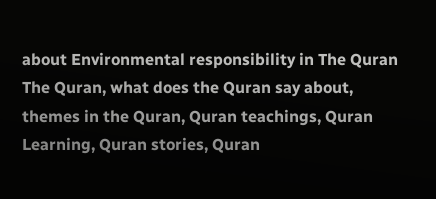about Environmental responsibility in The Quran
The Quran, what does the Quran say about, themes in the Quran, Quran teachings, Quran Learning, Quran stories, Quran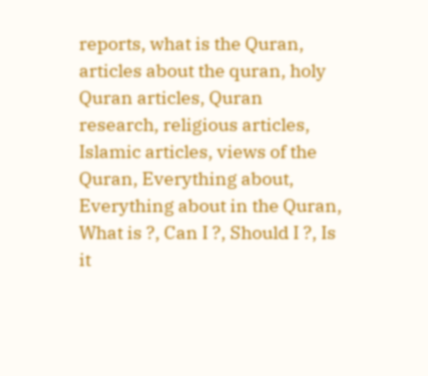reports, what is the Quran, articles about the quran, holy Quran articles, Quran research, religious articles, Islamic articles, views of the Quran, Everything about, Everything about in the Quran, What is ?, Can I ?, Should I ?, Is it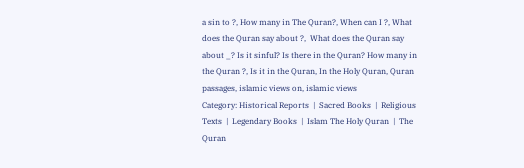a sin to ?, How many in The Quran?, When can I ?, What does the Quran say about ?,  What does the Quran say about _? Is it sinful? Is there in the Quran? How many in the Quran ?, Is it in the Quran, In the Holy Quran, Quran passages, islamic views on, islamic views
Category: Historical Reports  |  Sacred Books  |  Religious Texts  |  Legendary Books  |  Islam The Holy Quran  |  The Quran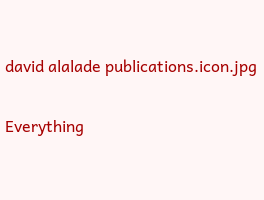david alalade publications.icon.jpg

Everything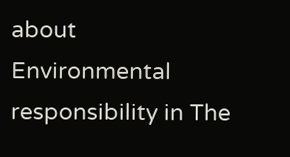about Environmental responsibility in The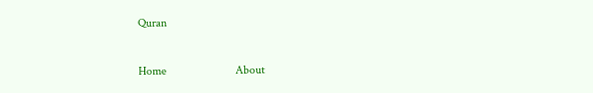Quran

Home                       About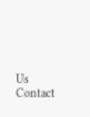Us                          Contact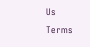Us                           Terms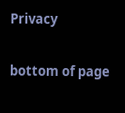Privacy

bottom of page